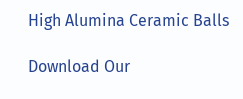High Alumina Ceramic Balls

Download Our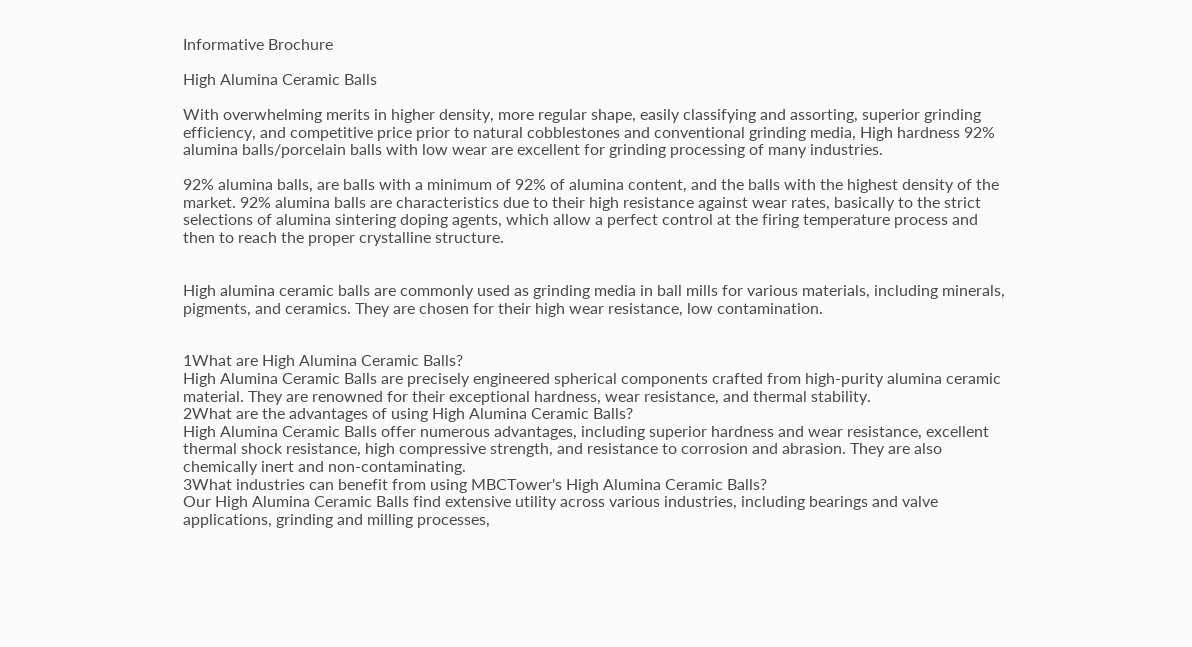Informative Brochure

High Alumina Ceramic Balls

With overwhelming merits in higher density, more regular shape, easily classifying and assorting, superior grinding efficiency, and competitive price prior to natural cobblestones and conventional grinding media, High hardness 92% alumina balls/porcelain balls with low wear are excellent for grinding processing of many industries.

92% alumina balls, are balls with a minimum of 92% of alumina content, and the balls with the highest density of the market. 92% alumina balls are characteristics due to their high resistance against wear rates, basically to the strict selections of alumina sintering doping agents, which allow a perfect control at the firing temperature process and then to reach the proper crystalline structure.


High alumina ceramic balls are commonly used as grinding media in ball mills for various materials, including minerals, pigments, and ceramics. They are chosen for their high wear resistance, low contamination.


1What are High Alumina Ceramic Balls?
High Alumina Ceramic Balls are precisely engineered spherical components crafted from high-purity alumina ceramic material. They are renowned for their exceptional hardness, wear resistance, and thermal stability.
2What are the advantages of using High Alumina Ceramic Balls?
High Alumina Ceramic Balls offer numerous advantages, including superior hardness and wear resistance, excellent thermal shock resistance, high compressive strength, and resistance to corrosion and abrasion. They are also chemically inert and non-contaminating.
3What industries can benefit from using MBCTower's High Alumina Ceramic Balls?
Our High Alumina Ceramic Balls find extensive utility across various industries, including bearings and valve applications, grinding and milling processes,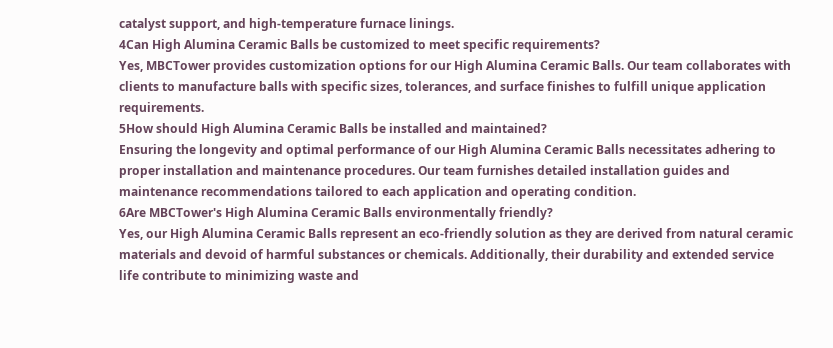catalyst support, and high-temperature furnace linings.
4Can High Alumina Ceramic Balls be customized to meet specific requirements?
Yes, MBCTower provides customization options for our High Alumina Ceramic Balls. Our team collaborates with clients to manufacture balls with specific sizes, tolerances, and surface finishes to fulfill unique application requirements.
5How should High Alumina Ceramic Balls be installed and maintained?
Ensuring the longevity and optimal performance of our High Alumina Ceramic Balls necessitates adhering to proper installation and maintenance procedures. Our team furnishes detailed installation guides and maintenance recommendations tailored to each application and operating condition.
6Are MBCTower's High Alumina Ceramic Balls environmentally friendly?
Yes, our High Alumina Ceramic Balls represent an eco-friendly solution as they are derived from natural ceramic materials and devoid of harmful substances or chemicals. Additionally, their durability and extended service life contribute to minimizing waste and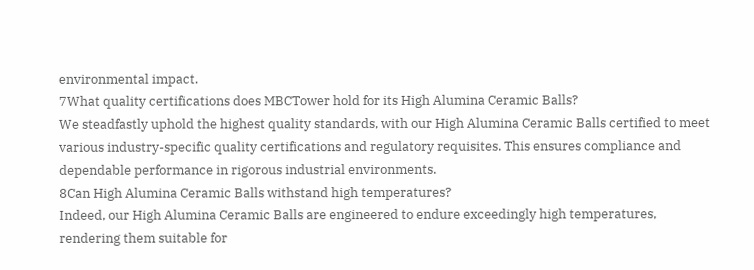environmental impact.
7What quality certifications does MBCTower hold for its High Alumina Ceramic Balls?
We steadfastly uphold the highest quality standards, with our High Alumina Ceramic Balls certified to meet various industry-specific quality certifications and regulatory requisites. This ensures compliance and dependable performance in rigorous industrial environments.
8Can High Alumina Ceramic Balls withstand high temperatures?
Indeed, our High Alumina Ceramic Balls are engineered to endure exceedingly high temperatures, rendering them suitable for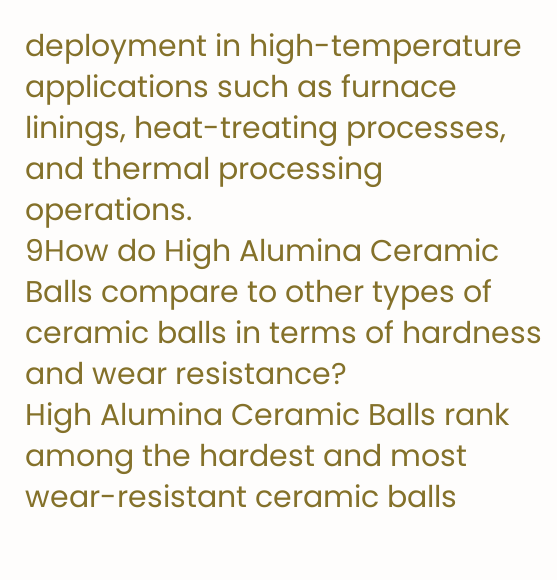deployment in high-temperature applications such as furnace linings, heat-treating processes, and thermal processing operations.
9How do High Alumina Ceramic Balls compare to other types of ceramic balls in terms of hardness and wear resistance?
High Alumina Ceramic Balls rank among the hardest and most wear-resistant ceramic balls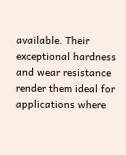available. Their exceptional hardness and wear resistance render them ideal for applications where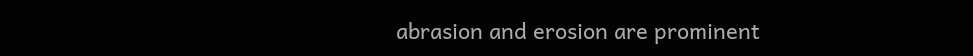abrasion and erosion are prominent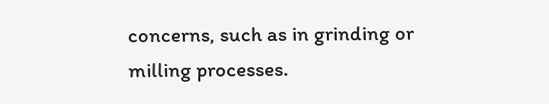concerns, such as in grinding or milling processes.